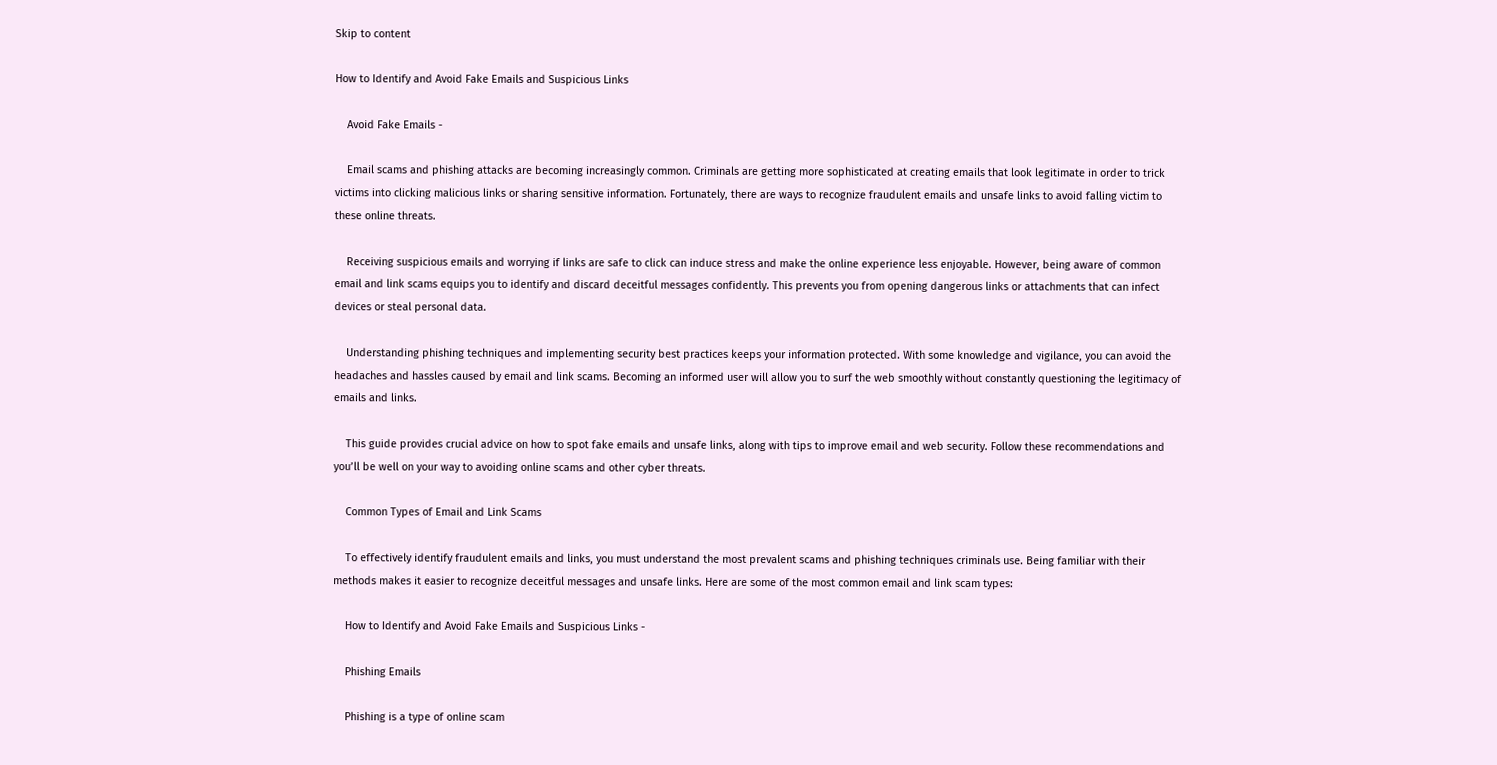Skip to content

How to Identify and Avoid Fake Emails and Suspicious Links

    Avoid Fake Emails -

    Email scams and phishing attacks are becoming increasingly common. Criminals are getting more sophisticated at creating emails that look legitimate in order to trick victims into clicking malicious links or sharing sensitive information. Fortunately, there are ways to recognize fraudulent emails and unsafe links to avoid falling victim to these online threats.

    Receiving suspicious emails and worrying if links are safe to click can induce stress and make the online experience less enjoyable. However, being aware of common email and link scams equips you to identify and discard deceitful messages confidently. This prevents you from opening dangerous links or attachments that can infect devices or steal personal data.

    Understanding phishing techniques and implementing security best practices keeps your information protected. With some knowledge and vigilance, you can avoid the headaches and hassles caused by email and link scams. Becoming an informed user will allow you to surf the web smoothly without constantly questioning the legitimacy of emails and links.

    This guide provides crucial advice on how to spot fake emails and unsafe links, along with tips to improve email and web security. Follow these recommendations and you’ll be well on your way to avoiding online scams and other cyber threats.

    Common Types of Email and Link Scams

    To effectively identify fraudulent emails and links, you must understand the most prevalent scams and phishing techniques criminals use. Being familiar with their methods makes it easier to recognize deceitful messages and unsafe links. Here are some of the most common email and link scam types:

    How to Identify and Avoid Fake Emails and Suspicious Links -

    Phishing Emails

    Phishing is a type of online scam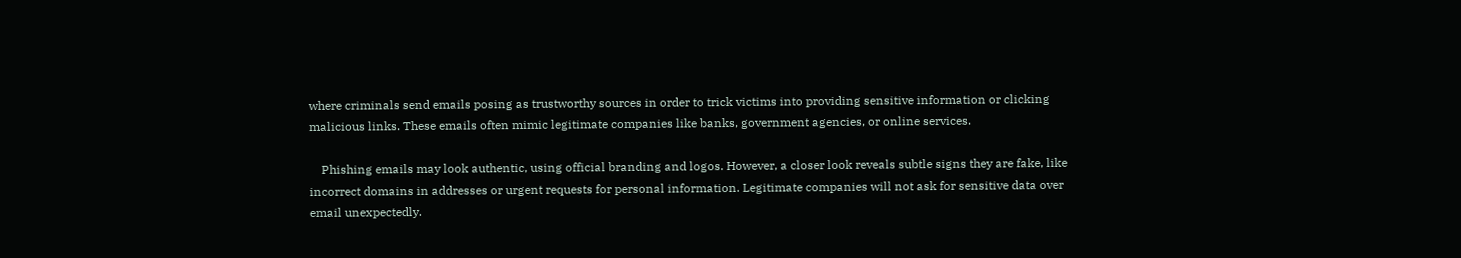where criminals send emails posing as trustworthy sources in order to trick victims into providing sensitive information or clicking malicious links. These emails often mimic legitimate companies like banks, government agencies, or online services.

    Phishing emails may look authentic, using official branding and logos. However, a closer look reveals subtle signs they are fake, like incorrect domains in addresses or urgent requests for personal information. Legitimate companies will not ask for sensitive data over email unexpectedly.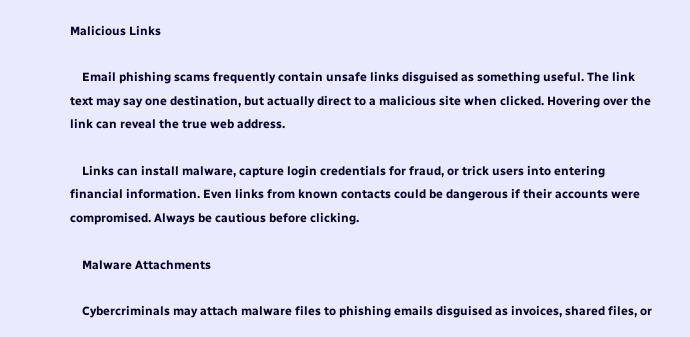Malicious Links

    Email phishing scams frequently contain unsafe links disguised as something useful. The link text may say one destination, but actually direct to a malicious site when clicked. Hovering over the link can reveal the true web address.

    Links can install malware, capture login credentials for fraud, or trick users into entering financial information. Even links from known contacts could be dangerous if their accounts were compromised. Always be cautious before clicking.

    Malware Attachments

    Cybercriminals may attach malware files to phishing emails disguised as invoices, shared files, or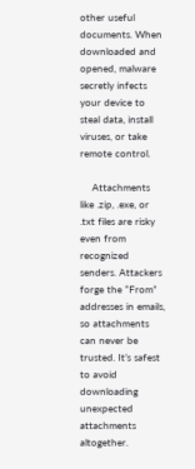other useful documents. When downloaded and opened, malware secretly infects your device to steal data, install viruses, or take remote control.

    Attachments like .zip, .exe, or .txt files are risky even from recognized senders. Attackers forge the “From” addresses in emails, so attachments can never be trusted. It’s safest to avoid downloading unexpected attachments altogether.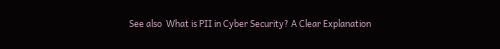See also  What is PII in Cyber Security? A Clear Explanation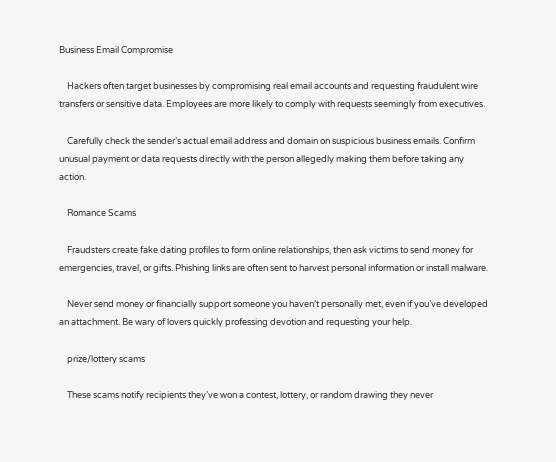Business Email Compromise

    Hackers often target businesses by compromising real email accounts and requesting fraudulent wire transfers or sensitive data. Employees are more likely to comply with requests seemingly from executives.

    Carefully check the sender’s actual email address and domain on suspicious business emails. Confirm unusual payment or data requests directly with the person allegedly making them before taking any action.

    Romance Scams

    Fraudsters create fake dating profiles to form online relationships, then ask victims to send money for emergencies, travel, or gifts. Phishing links are often sent to harvest personal information or install malware.

    Never send money or financially support someone you haven’t personally met, even if you’ve developed an attachment. Be wary of lovers quickly professing devotion and requesting your help.

    prize/lottery scams

    These scams notify recipients they’ve won a contest, lottery, or random drawing they never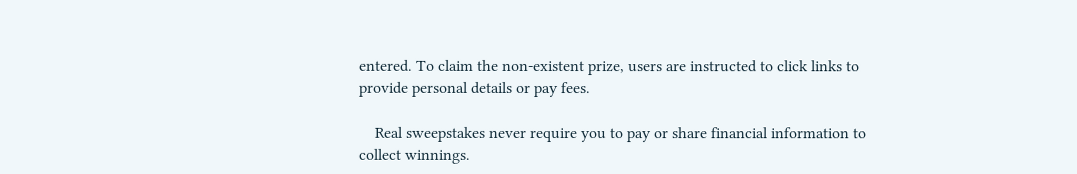entered. To claim the non-existent prize, users are instructed to click links to provide personal details or pay fees.

    Real sweepstakes never require you to pay or share financial information to collect winnings.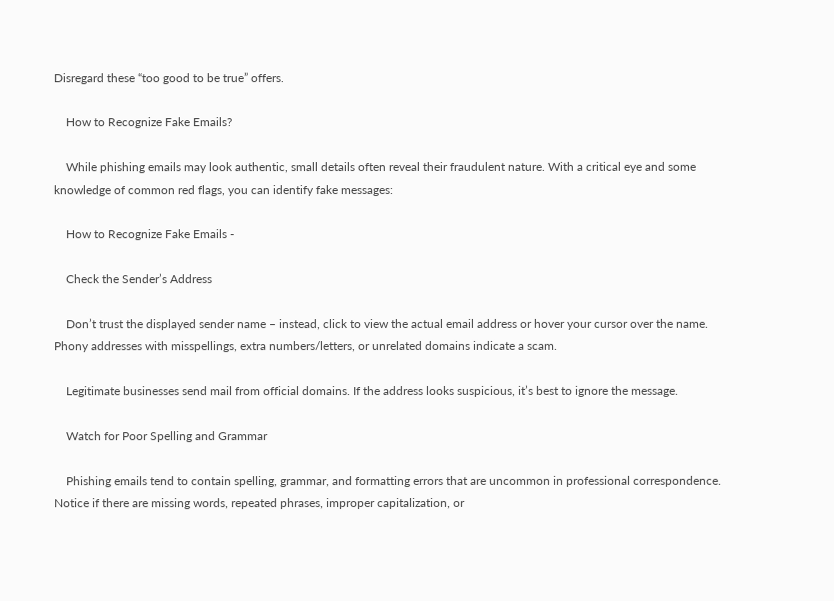Disregard these “too good to be true” offers.

    How to Recognize Fake Emails?

    While phishing emails may look authentic, small details often reveal their fraudulent nature. With a critical eye and some knowledge of common red flags, you can identify fake messages:

    How to Recognize Fake Emails -

    Check the Sender’s Address

    Don’t trust the displayed sender name – instead, click to view the actual email address or hover your cursor over the name. Phony addresses with misspellings, extra numbers/letters, or unrelated domains indicate a scam.

    Legitimate businesses send mail from official domains. If the address looks suspicious, it’s best to ignore the message.

    Watch for Poor Spelling and Grammar

    Phishing emails tend to contain spelling, grammar, and formatting errors that are uncommon in professional correspondence. Notice if there are missing words, repeated phrases, improper capitalization, or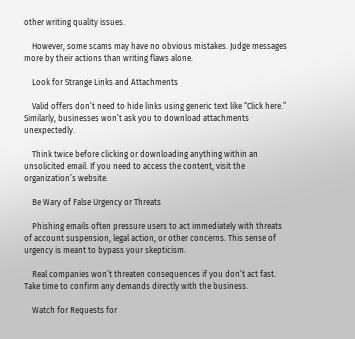other writing quality issues.

    However, some scams may have no obvious mistakes. Judge messages more by their actions than writing flaws alone.

    Look for Strange Links and Attachments

    Valid offers don’t need to hide links using generic text like “Click here.” Similarly, businesses won’t ask you to download attachments unexpectedly.

    Think twice before clicking or downloading anything within an unsolicited email. If you need to access the content, visit the organization’s website.

    Be Wary of False Urgency or Threats

    Phishing emails often pressure users to act immediately with threats of account suspension, legal action, or other concerns. This sense of urgency is meant to bypass your skepticism.

    Real companies won’t threaten consequences if you don’t act fast. Take time to confirm any demands directly with the business.

    Watch for Requests for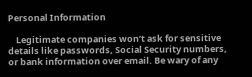Personal Information

    Legitimate companies won’t ask for sensitive details like passwords, Social Security numbers, or bank information over email. Be wary of any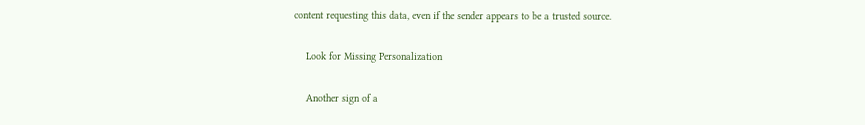content requesting this data, even if the sender appears to be a trusted source.

    Look for Missing Personalization

    Another sign of a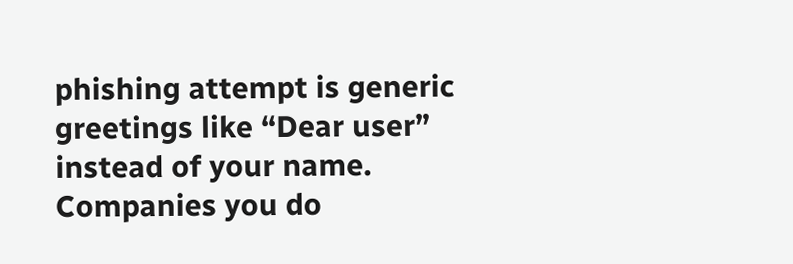phishing attempt is generic greetings like “Dear user” instead of your name. Companies you do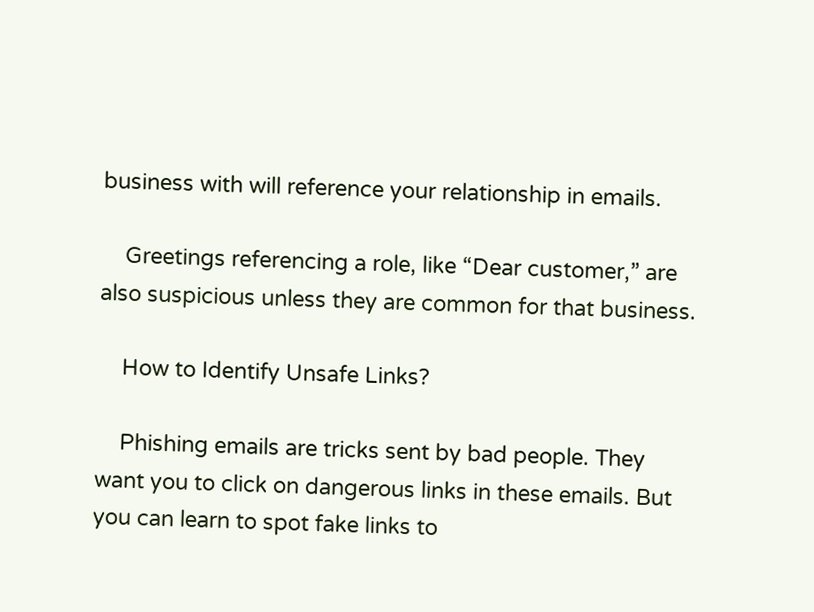business with will reference your relationship in emails.

    Greetings referencing a role, like “Dear customer,” are also suspicious unless they are common for that business.

    How to Identify Unsafe Links?

    Phishing emails are tricks sent by bad people. They want you to click on dangerous links in these emails. But you can learn to spot fake links to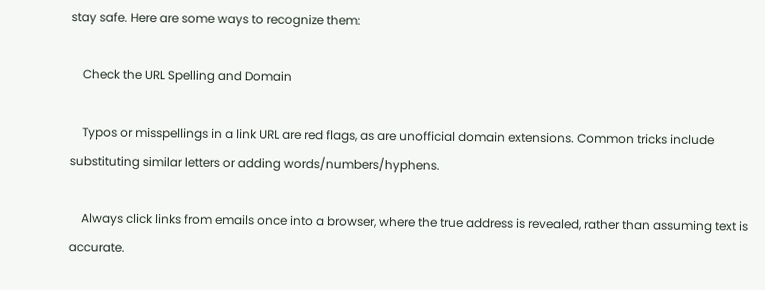stay safe. Here are some ways to recognize them:

    Check the URL Spelling and Domain

    Typos or misspellings in a link URL are red flags, as are unofficial domain extensions. Common tricks include substituting similar letters or adding words/numbers/hyphens.

    Always click links from emails once into a browser, where the true address is revealed, rather than assuming text is accurate.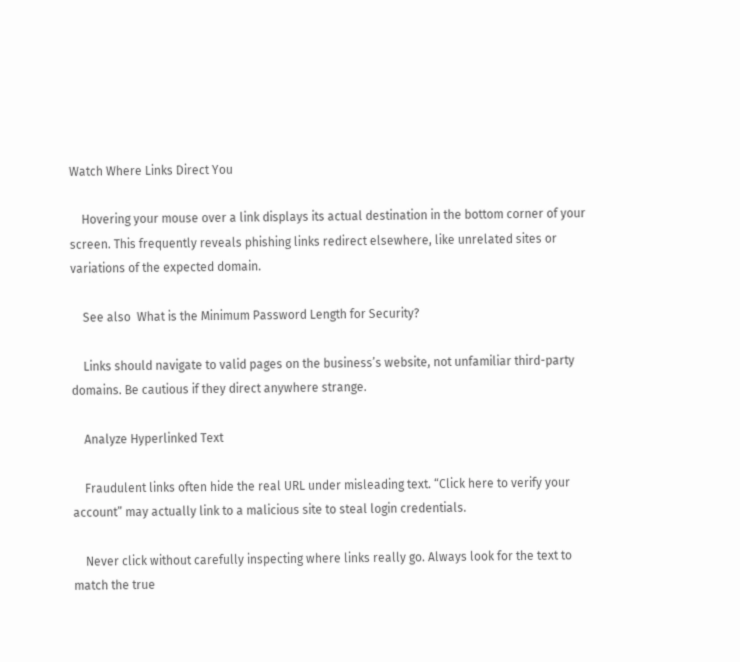Watch Where Links Direct You

    Hovering your mouse over a link displays its actual destination in the bottom corner of your screen. This frequently reveals phishing links redirect elsewhere, like unrelated sites or variations of the expected domain.

    See also  What is the Minimum Password Length for Security?

    Links should navigate to valid pages on the business’s website, not unfamiliar third-party domains. Be cautious if they direct anywhere strange.

    Analyze Hyperlinked Text

    Fraudulent links often hide the real URL under misleading text. “Click here to verify your account” may actually link to a malicious site to steal login credentials.

    Never click without carefully inspecting where links really go. Always look for the text to match the true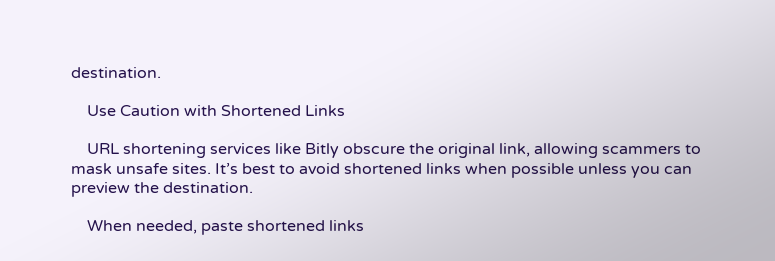destination.

    Use Caution with Shortened Links

    URL shortening services like Bitly obscure the original link, allowing scammers to mask unsafe sites. It’s best to avoid shortened links when possible unless you can preview the destination.

    When needed, paste shortened links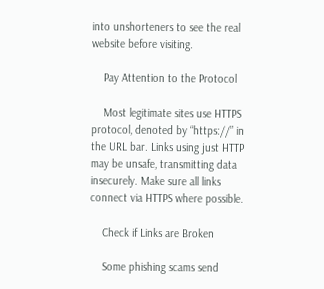into unshorteners to see the real website before visiting.

    Pay Attention to the Protocol

    Most legitimate sites use HTTPS protocol, denoted by “https://” in the URL bar. Links using just HTTP may be unsafe, transmitting data insecurely. Make sure all links connect via HTTPS where possible.

    Check if Links are Broken

    Some phishing scams send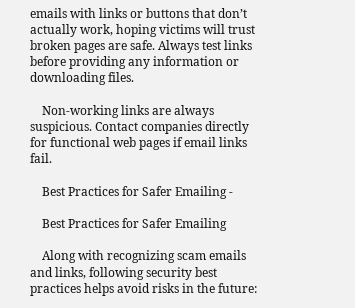emails with links or buttons that don’t actually work, hoping victims will trust broken pages are safe. Always test links before providing any information or downloading files.

    Non-working links are always suspicious. Contact companies directly for functional web pages if email links fail.

    Best Practices for Safer Emailing -

    Best Practices for Safer Emailing

    Along with recognizing scam emails and links, following security best practices helps avoid risks in the future: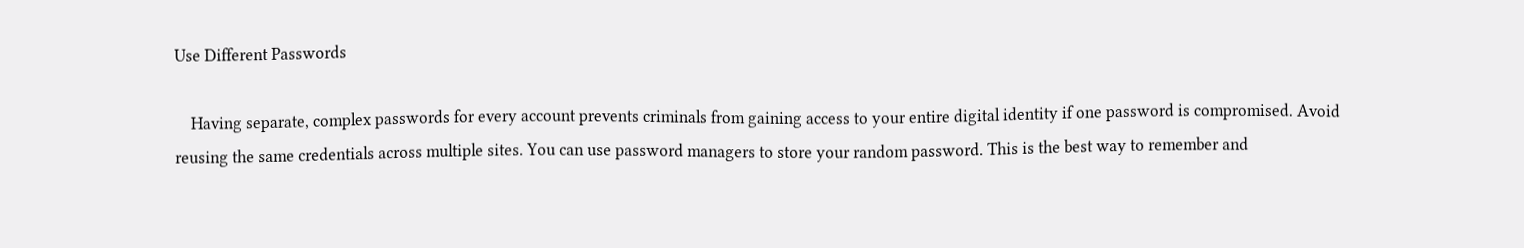Use Different Passwords

    Having separate, complex passwords for every account prevents criminals from gaining access to your entire digital identity if one password is compromised. Avoid reusing the same credentials across multiple sites. You can use password managers to store your random password. This is the best way to remember and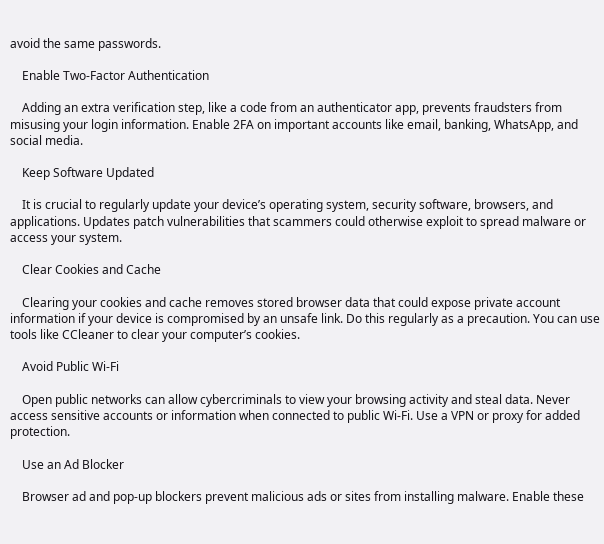avoid the same passwords.

    Enable Two-Factor Authentication

    Adding an extra verification step, like a code from an authenticator app, prevents fraudsters from misusing your login information. Enable 2FA on important accounts like email, banking, WhatsApp, and social media.

    Keep Software Updated

    It is crucial to regularly update your device’s operating system, security software, browsers, and applications. Updates patch vulnerabilities that scammers could otherwise exploit to spread malware or access your system.

    Clear Cookies and Cache

    Clearing your cookies and cache removes stored browser data that could expose private account information if your device is compromised by an unsafe link. Do this regularly as a precaution. You can use tools like CCleaner to clear your computer’s cookies.

    Avoid Public Wi-Fi

    Open public networks can allow cybercriminals to view your browsing activity and steal data. Never access sensitive accounts or information when connected to public Wi-Fi. Use a VPN or proxy for added protection.

    Use an Ad Blocker

    Browser ad and pop-up blockers prevent malicious ads or sites from installing malware. Enable these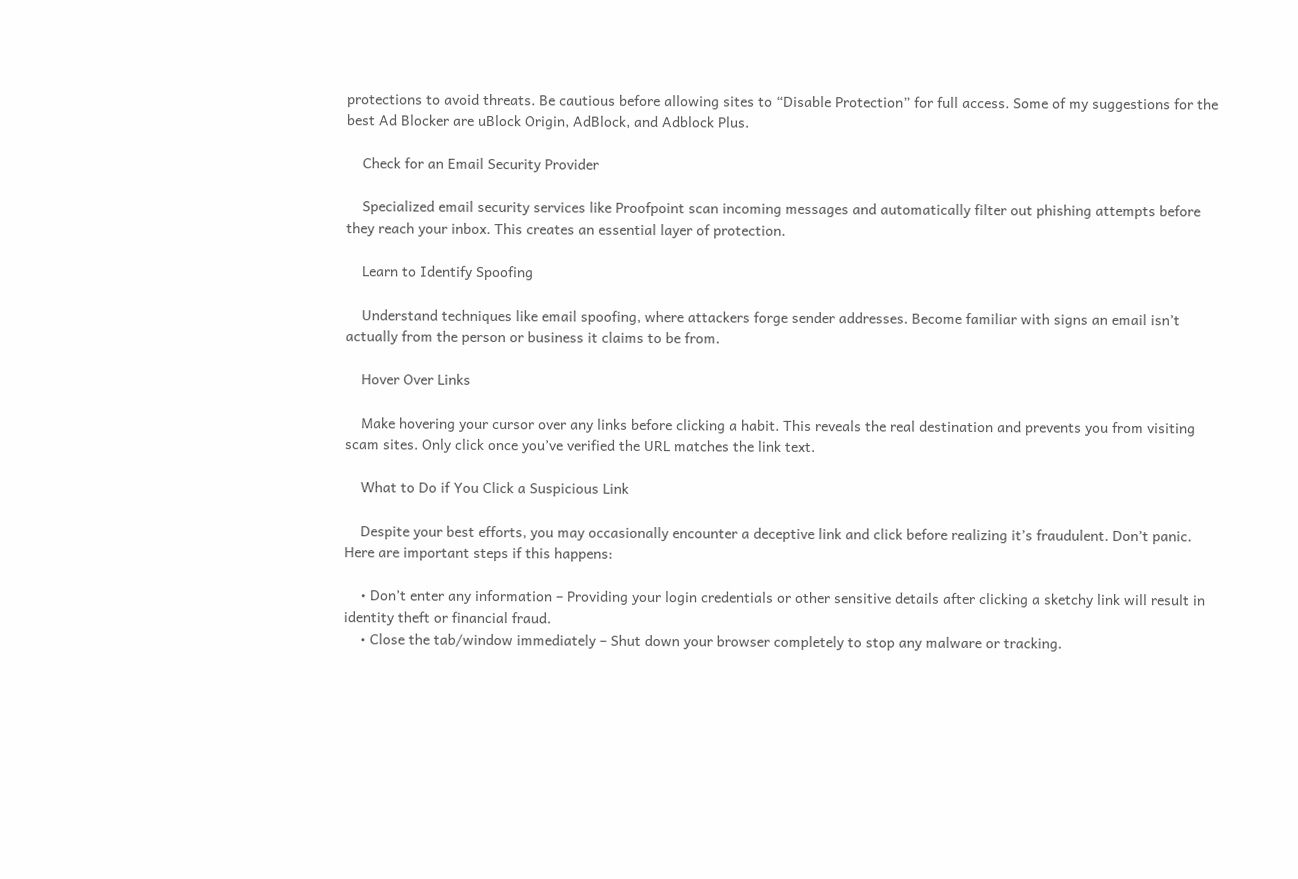protections to avoid threats. Be cautious before allowing sites to “Disable Protection” for full access. Some of my suggestions for the best Ad Blocker are uBlock Origin, AdBlock, and Adblock Plus.

    Check for an Email Security Provider

    Specialized email security services like Proofpoint scan incoming messages and automatically filter out phishing attempts before they reach your inbox. This creates an essential layer of protection.

    Learn to Identify Spoofing

    Understand techniques like email spoofing, where attackers forge sender addresses. Become familiar with signs an email isn’t actually from the person or business it claims to be from.

    Hover Over Links

    Make hovering your cursor over any links before clicking a habit. This reveals the real destination and prevents you from visiting scam sites. Only click once you’ve verified the URL matches the link text.

    What to Do if You Click a Suspicious Link

    Despite your best efforts, you may occasionally encounter a deceptive link and click before realizing it’s fraudulent. Don’t panic. Here are important steps if this happens:

    • Don’t enter any information – Providing your login credentials or other sensitive details after clicking a sketchy link will result in identity theft or financial fraud.
    • Close the tab/window immediately – Shut down your browser completely to stop any malware or tracking.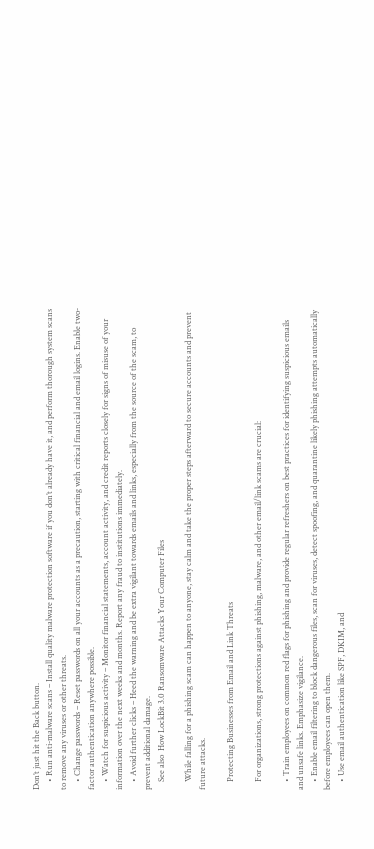Don’t just hit the Back button.
    • Run anti-malware scans – Install quality malware protection software if you don’t already have it, and perform thorough system scans to remove any viruses or other threats.
    • Change passwords – Reset passwords on all your accounts as a precaution, starting with critical financial and email logins. Enable two-factor authentication anywhere possible.
    • Watch for suspicious activity – Monitor financial statements, account activity, and credit reports closely for signs of misuse of your information over the next weeks and months. Report any fraud to institutions immediately.
    • Avoid further clicks – Heed the warning and be extra vigilant towards emails and links, especially from the source of the scam, to prevent additional damage.
    See also  How LockBit 3.0 Ransomware Attacks Your Computer Files

    While falling for a phishing scam can happen to anyone, stay calm and take the proper steps afterward to secure accounts and prevent future attacks.

    Protecting Businesses from Email and Link Threats

    For organizations, strong protections against phishing, malware, and other email/link scams are crucial:

    • Train employees on common red flags for phishing and provide regular refreshers on best practices for identifying suspicious emails and unsafe links. Emphasize vigilance.
    • Enable email filtering to block dangerous files, scan for viruses, detect spoofing, and quarantine likely phishing attempts automatically before employees can open them.
    • Use email authentication like SPF, DKIM, and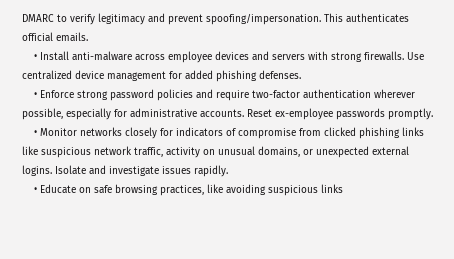DMARC to verify legitimacy and prevent spoofing/impersonation. This authenticates official emails.
    • Install anti-malware across employee devices and servers with strong firewalls. Use centralized device management for added phishing defenses.
    • Enforce strong password policies and require two-factor authentication wherever possible, especially for administrative accounts. Reset ex-employee passwords promptly.
    • Monitor networks closely for indicators of compromise from clicked phishing links like suspicious network traffic, activity on unusual domains, or unexpected external logins. Isolate and investigate issues rapidly.
    • Educate on safe browsing practices, like avoiding suspicious links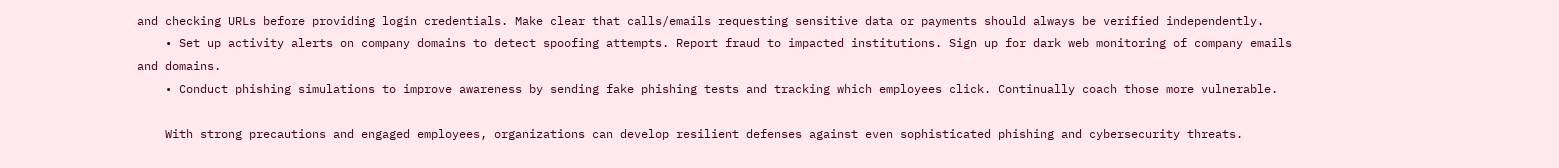and checking URLs before providing login credentials. Make clear that calls/emails requesting sensitive data or payments should always be verified independently.
    • Set up activity alerts on company domains to detect spoofing attempts. Report fraud to impacted institutions. Sign up for dark web monitoring of company emails and domains.
    • Conduct phishing simulations to improve awareness by sending fake phishing tests and tracking which employees click. Continually coach those more vulnerable.

    With strong precautions and engaged employees, organizations can develop resilient defenses against even sophisticated phishing and cybersecurity threats.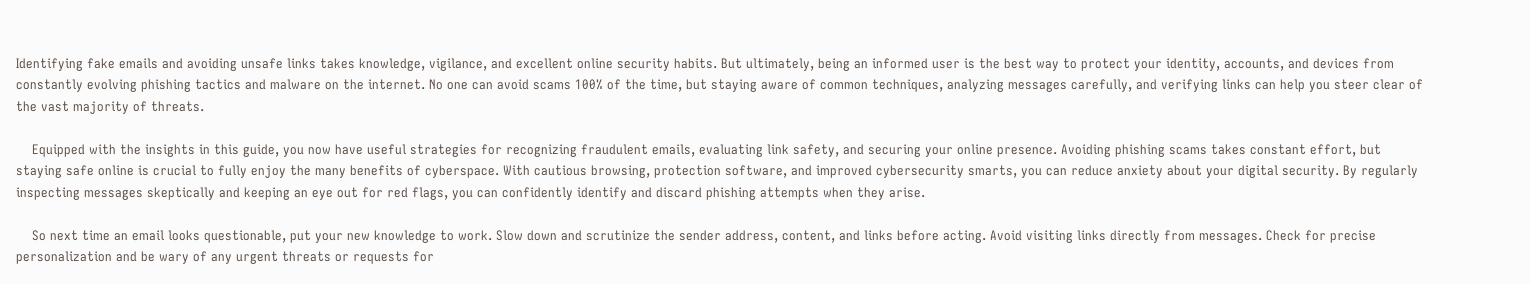Identifying fake emails and avoiding unsafe links takes knowledge, vigilance, and excellent online security habits. But ultimately, being an informed user is the best way to protect your identity, accounts, and devices from constantly evolving phishing tactics and malware on the internet. No one can avoid scams 100% of the time, but staying aware of common techniques, analyzing messages carefully, and verifying links can help you steer clear of the vast majority of threats.

    Equipped with the insights in this guide, you now have useful strategies for recognizing fraudulent emails, evaluating link safety, and securing your online presence. Avoiding phishing scams takes constant effort, but staying safe online is crucial to fully enjoy the many benefits of cyberspace. With cautious browsing, protection software, and improved cybersecurity smarts, you can reduce anxiety about your digital security. By regularly inspecting messages skeptically and keeping an eye out for red flags, you can confidently identify and discard phishing attempts when they arise.

    So next time an email looks questionable, put your new knowledge to work. Slow down and scrutinize the sender address, content, and links before acting. Avoid visiting links directly from messages. Check for precise personalization and be wary of any urgent threats or requests for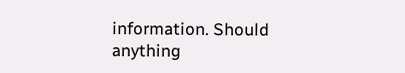information. Should anything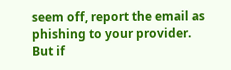seem off, report the email as phishing to your provider. But if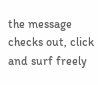the message checks out, click and surf freely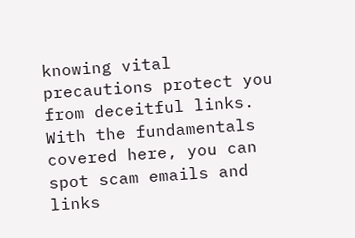knowing vital precautions protect you from deceitful links. With the fundamentals covered here, you can spot scam emails and links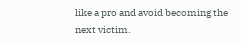like a pro and avoid becoming the next victim.